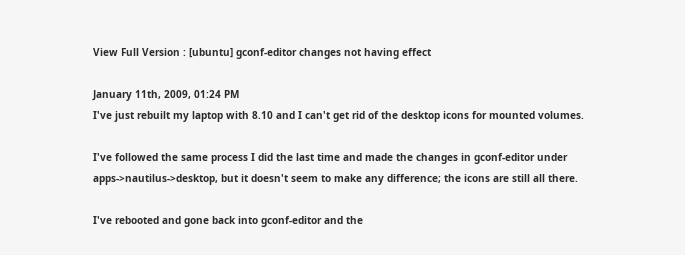View Full Version : [ubuntu] gconf-editor changes not having effect

January 11th, 2009, 01:24 PM
I've just rebuilt my laptop with 8.10 and I can't get rid of the desktop icons for mounted volumes.

I've followed the same process I did the last time and made the changes in gconf-editor under apps->nautilus->desktop, but it doesn't seem to make any difference; the icons are still all there.

I've rebooted and gone back into gconf-editor and the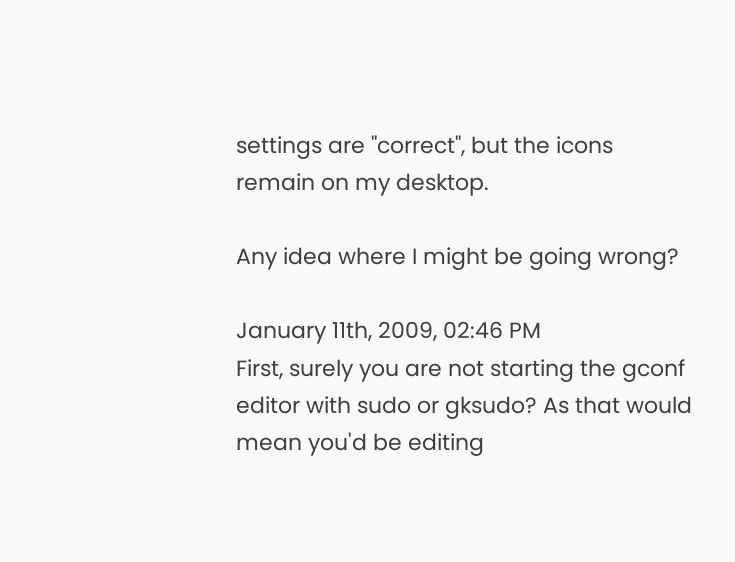settings are "correct", but the icons remain on my desktop.

Any idea where I might be going wrong?

January 11th, 2009, 02:46 PM
First, surely you are not starting the gconf editor with sudo or gksudo? As that would mean you'd be editing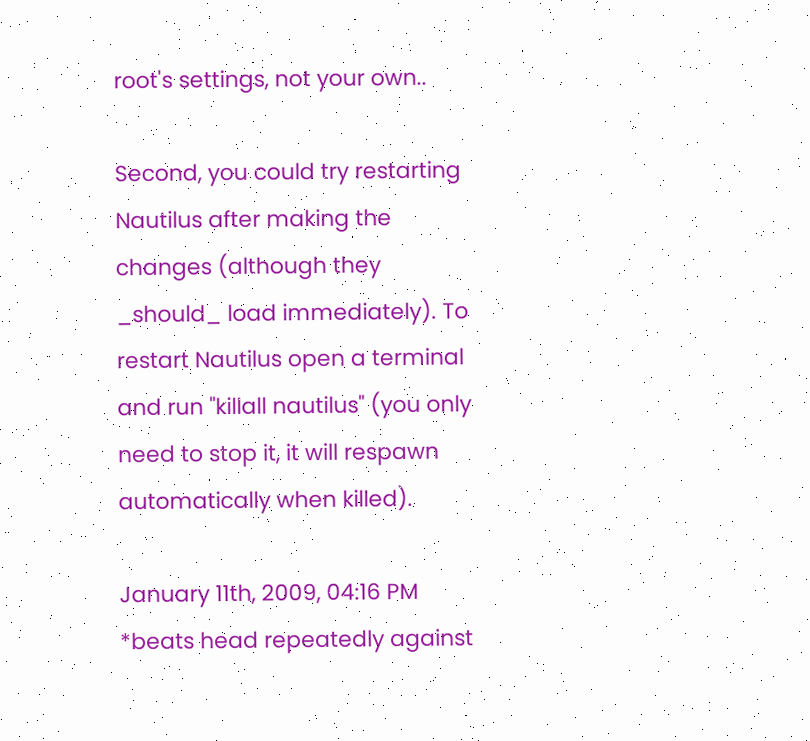root's settings, not your own..

Second, you could try restarting Nautilus after making the changes (although they _should_ load immediately). To restart Nautilus open a terminal and run "killall nautilus" (you only need to stop it, it will respawn automatically when killed).

January 11th, 2009, 04:16 PM
*beats head repeatedly against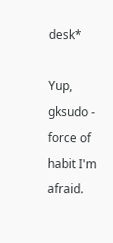desk*

Yup, gksudo - force of habit I'm afraid.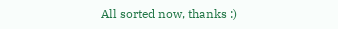All sorted now, thanks :)